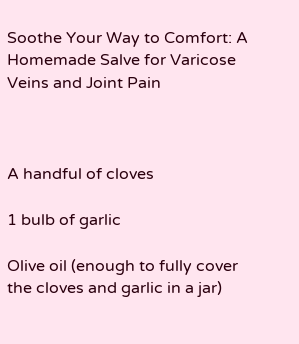Soothe Your Way to Comfort: A Homemade Salve for Varicose Veins and Joint Pain



A handful of cloves

1 bulb of garlic

Olive oil (enough to fully cover the cloves and garlic in a jar)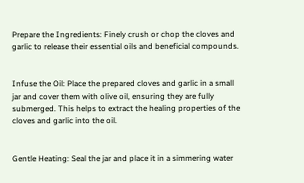Prepare the Ingredients: Finely crush or chop the cloves and garlic to release their essential oils and beneficial compounds.


Infuse the Oil: Place the prepared cloves and garlic in a small jar and cover them with olive oil, ensuring they are fully submerged. This helps to extract the healing properties of the cloves and garlic into the oil.


Gentle Heating: Seal the jar and place it in a simmering water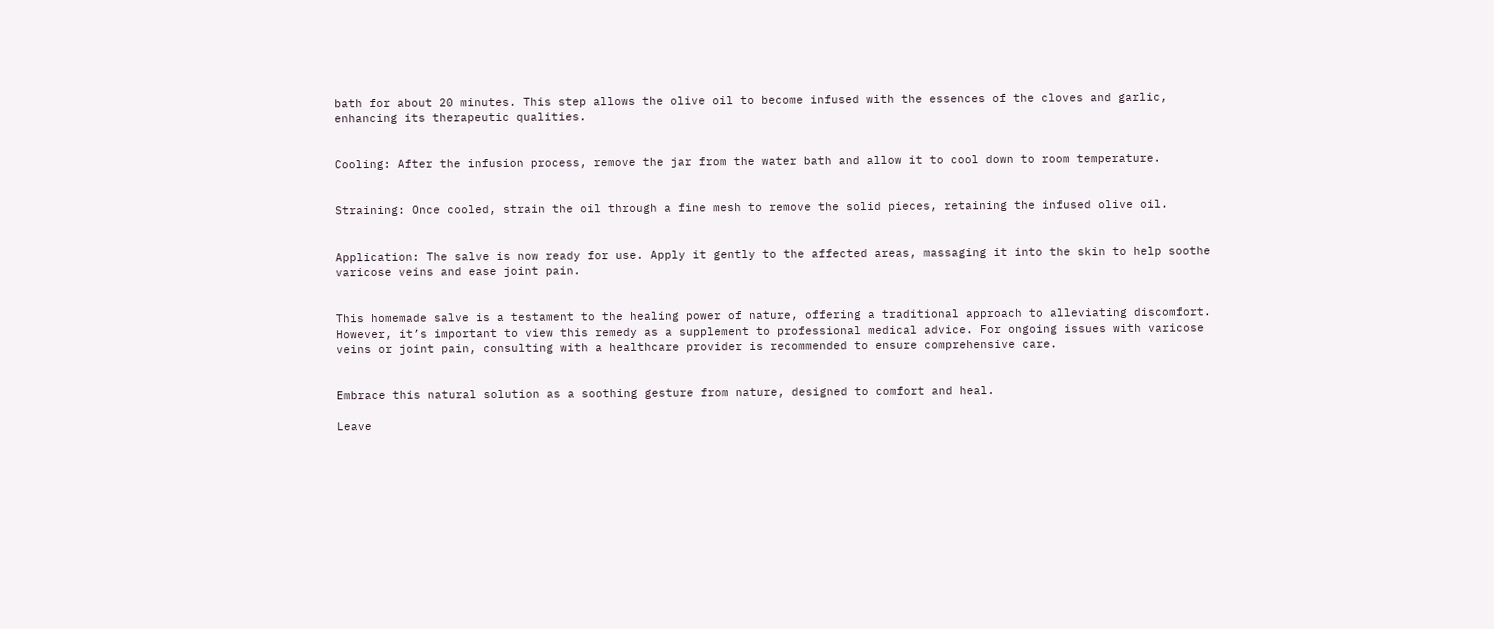bath for about 20 minutes. This step allows the olive oil to become infused with the essences of the cloves and garlic, enhancing its therapeutic qualities.


Cooling: After the infusion process, remove the jar from the water bath and allow it to cool down to room temperature.


Straining: Once cooled, strain the oil through a fine mesh to remove the solid pieces, retaining the infused olive oil.


Application: The salve is now ready for use. Apply it gently to the affected areas, massaging it into the skin to help soothe varicose veins and ease joint pain.


This homemade salve is a testament to the healing power of nature, offering a traditional approach to alleviating discomfort. However, it’s important to view this remedy as a supplement to professional medical advice. For ongoing issues with varicose veins or joint pain, consulting with a healthcare provider is recommended to ensure comprehensive care.


Embrace this natural solution as a soothing gesture from nature, designed to comfort and heal.

Leave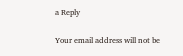a Reply

Your email address will not be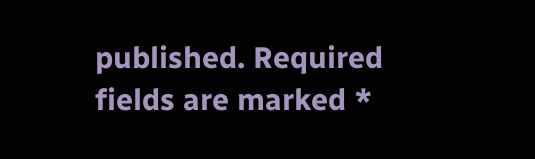published. Required fields are marked *